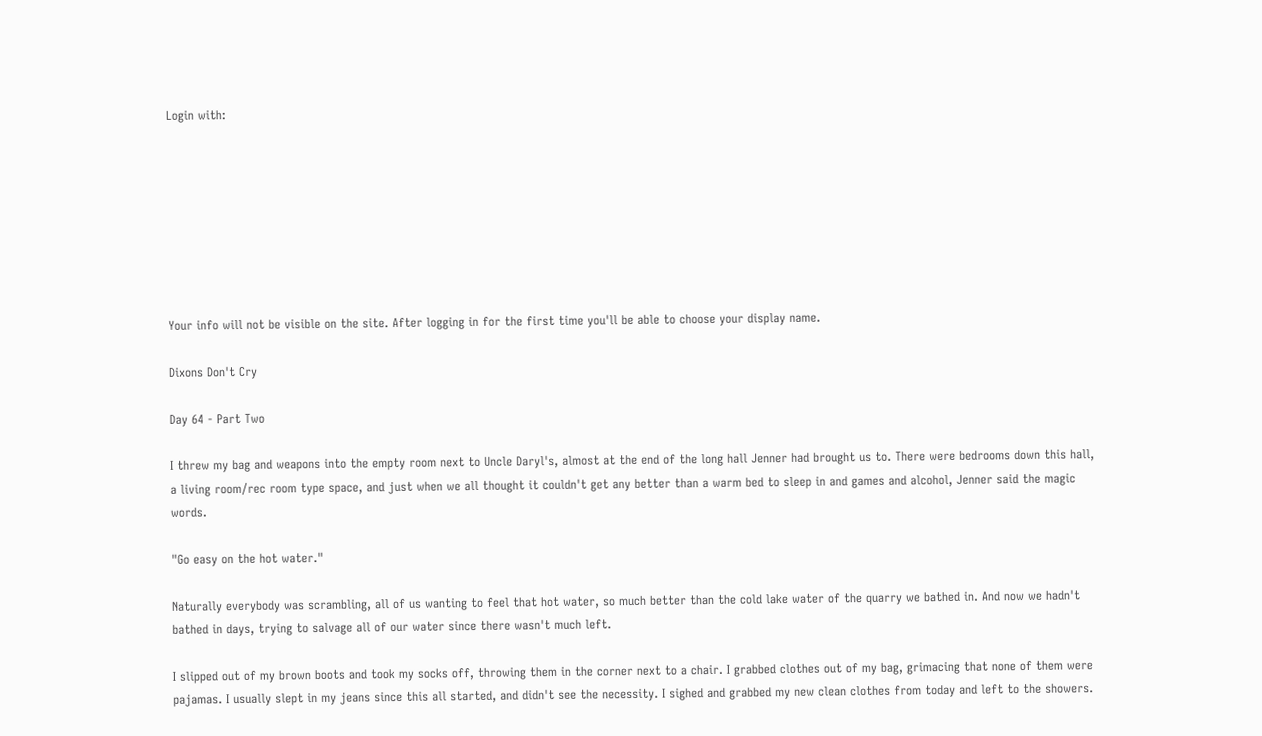Login with:








Your info will not be visible on the site. After logging in for the first time you'll be able to choose your display name.

Dixons Don't Cry

Day 64 - Part Two

I threw my bag and weapons into the empty room next to Uncle Daryl's, almost at the end of the long hall Jenner had brought us to. There were bedrooms down this hall, a living room/rec room type space, and just when we all thought it couldn't get any better than a warm bed to sleep in and games and alcohol, Jenner said the magic words.

"Go easy on the hot water."

Naturally everybody was scrambling, all of us wanting to feel that hot water, so much better than the cold lake water of the quarry we bathed in. And now we hadn't bathed in days, trying to salvage all of our water since there wasn't much left.

I slipped out of my brown boots and took my socks off, throwing them in the corner next to a chair. I grabbed clothes out of my bag, grimacing that none of them were pajamas. I usually slept in my jeans since this all started, and didn't see the necessity. I sighed and grabbed my new clean clothes from today and left to the showers.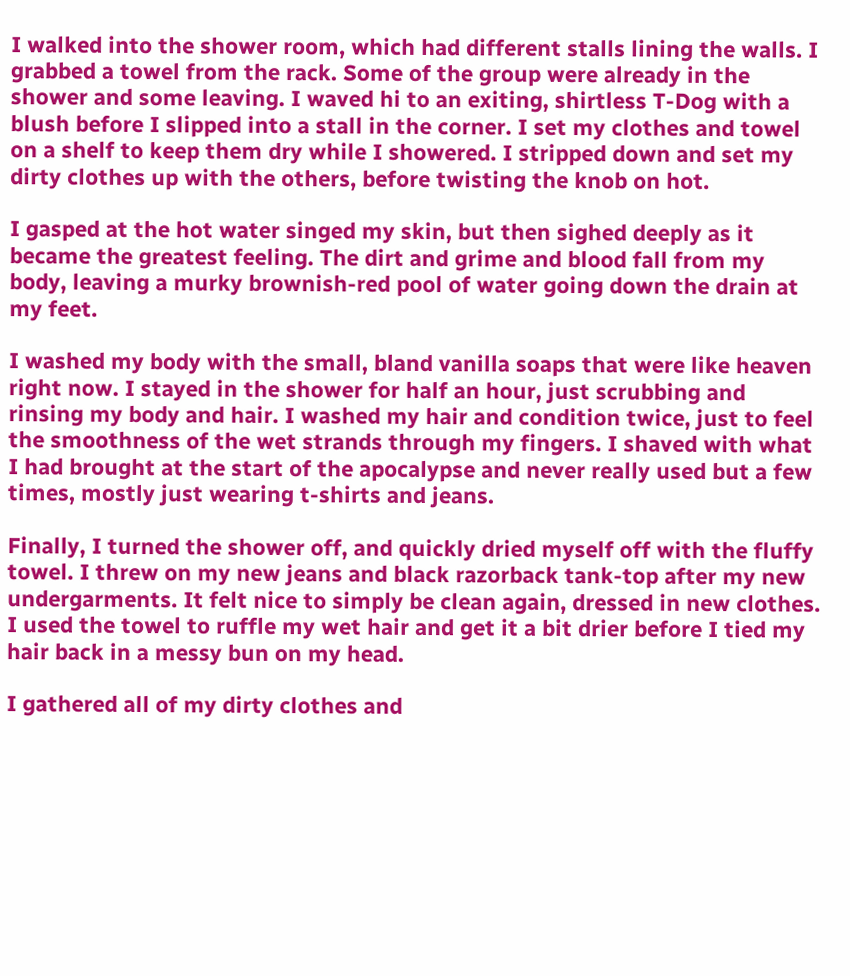I walked into the shower room, which had different stalls lining the walls. I grabbed a towel from the rack. Some of the group were already in the shower and some leaving. I waved hi to an exiting, shirtless T-Dog with a blush before I slipped into a stall in the corner. I set my clothes and towel on a shelf to keep them dry while I showered. I stripped down and set my dirty clothes up with the others, before twisting the knob on hot.

I gasped at the hot water singed my skin, but then sighed deeply as it became the greatest feeling. The dirt and grime and blood fall from my body, leaving a murky brownish-red pool of water going down the drain at my feet.

I washed my body with the small, bland vanilla soaps that were like heaven right now. I stayed in the shower for half an hour, just scrubbing and rinsing my body and hair. I washed my hair and condition twice, just to feel the smoothness of the wet strands through my fingers. I shaved with what I had brought at the start of the apocalypse and never really used but a few times, mostly just wearing t-shirts and jeans.

Finally, I turned the shower off, and quickly dried myself off with the fluffy towel. I threw on my new jeans and black razorback tank-top after my new undergarments. It felt nice to simply be clean again, dressed in new clothes. I used the towel to ruffle my wet hair and get it a bit drier before I tied my hair back in a messy bun on my head.

I gathered all of my dirty clothes and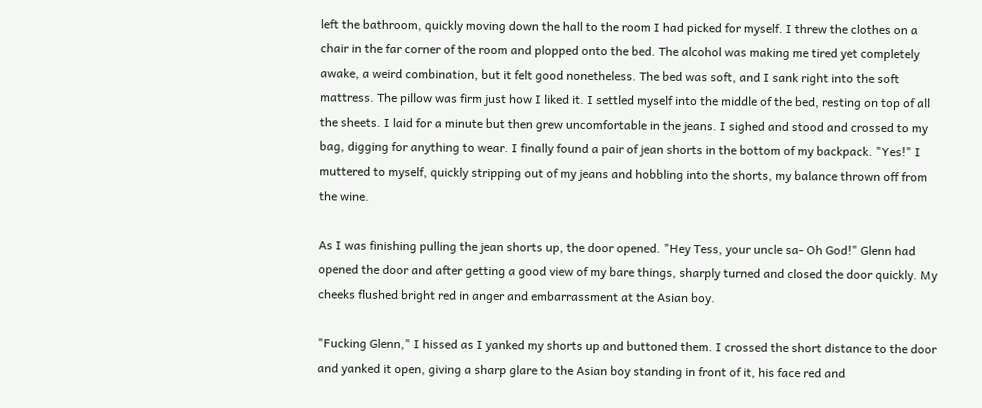left the bathroom, quickly moving down the hall to the room I had picked for myself. I threw the clothes on a chair in the far corner of the room and plopped onto the bed. The alcohol was making me tired yet completely awake, a weird combination, but it felt good nonetheless. The bed was soft, and I sank right into the soft mattress. The pillow was firm just how I liked it. I settled myself into the middle of the bed, resting on top of all the sheets. I laid for a minute but then grew uncomfortable in the jeans. I sighed and stood and crossed to my bag, digging for anything to wear. I finally found a pair of jean shorts in the bottom of my backpack. "Yes!" I muttered to myself, quickly stripping out of my jeans and hobbling into the shorts, my balance thrown off from the wine.

As I was finishing pulling the jean shorts up, the door opened. "Hey Tess, your uncle sa- Oh God!" Glenn had opened the door and after getting a good view of my bare things, sharply turned and closed the door quickly. My cheeks flushed bright red in anger and embarrassment at the Asian boy.

"Fucking Glenn," I hissed as I yanked my shorts up and buttoned them. I crossed the short distance to the door and yanked it open, giving a sharp glare to the Asian boy standing in front of it, his face red and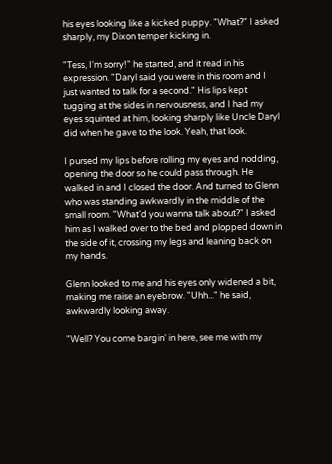his eyes looking like a kicked puppy. "What?" I asked sharply, my Dixon temper kicking in.

"Tess, I'm sorry!" he started, and it read in his expression. "Daryl said you were in this room and I just wanted to talk for a second." His lips kept tugging at the sides in nervousness, and I had my eyes squinted at him, looking sharply like Uncle Daryl did when he gave to the look. Yeah, that look.

I pursed my lips before rolling my eyes and nodding, opening the door so he could pass through. He walked in and I closed the door. And turned to Glenn who was standing awkwardly in the middle of the small room. "What'd you wanna talk about?" I asked him as I walked over to the bed and plopped down in the side of it, crossing my legs and leaning back on my hands.

Glenn looked to me and his eyes only widened a bit, making me raise an eyebrow. "Uhh..." he said, awkwardly looking away.

"Well? You come bargin' in here, see me with my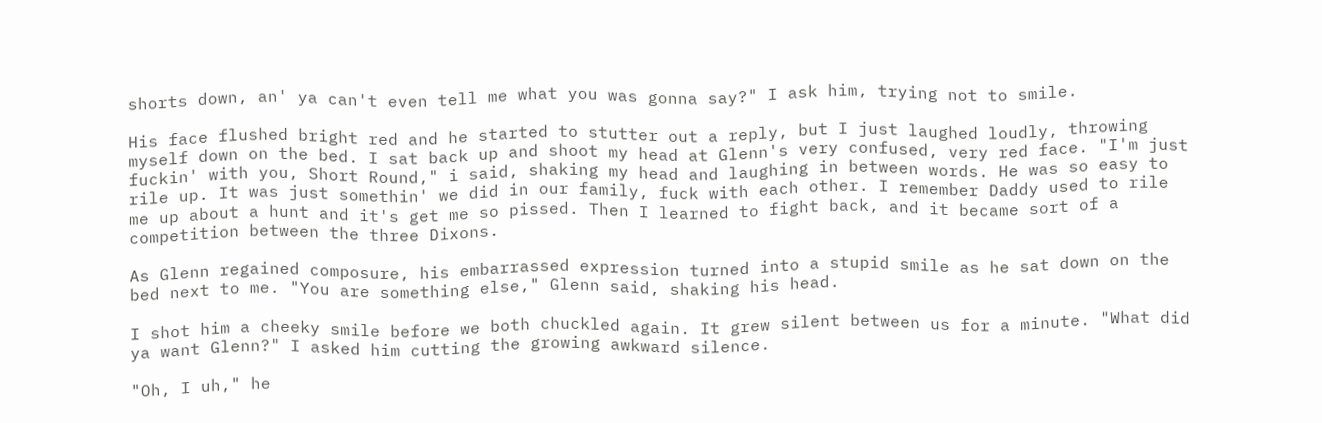shorts down, an' ya can't even tell me what you was gonna say?" I ask him, trying not to smile.

His face flushed bright red and he started to stutter out a reply, but I just laughed loudly, throwing myself down on the bed. I sat back up and shoot my head at Glenn's very confused, very red face. "I'm just fuckin' with you, Short Round," i said, shaking my head and laughing in between words. He was so easy to rile up. It was just somethin' we did in our family, fuck with each other. I remember Daddy used to rile me up about a hunt and it's get me so pissed. Then I learned to fight back, and it became sort of a competition between the three Dixons.

As Glenn regained composure, his embarrassed expression turned into a stupid smile as he sat down on the bed next to me. "You are something else," Glenn said, shaking his head.

I shot him a cheeky smile before we both chuckled again. It grew silent between us for a minute. "What did ya want Glenn?" I asked him cutting the growing awkward silence.

"Oh, I uh," he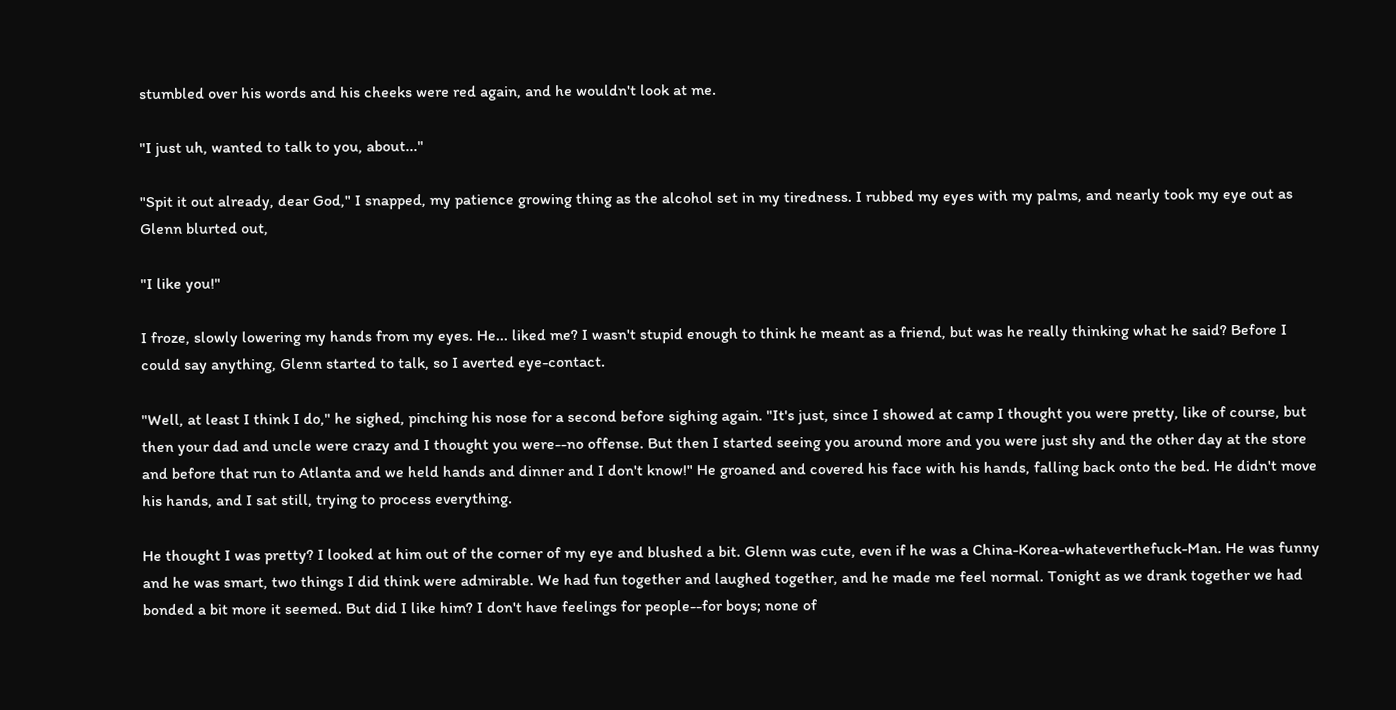stumbled over his words and his cheeks were red again, and he wouldn't look at me.

"I just uh, wanted to talk to you, about..."

"Spit it out already, dear God," I snapped, my patience growing thing as the alcohol set in my tiredness. I rubbed my eyes with my palms, and nearly took my eye out as Glenn blurted out,

"I like you!"

I froze, slowly lowering my hands from my eyes. He... liked me? I wasn't stupid enough to think he meant as a friend, but was he really thinking what he said? Before I could say anything, Glenn started to talk, so I averted eye-contact.

"Well, at least I think I do," he sighed, pinching his nose for a second before sighing again. "It's just, since I showed at camp I thought you were pretty, like of course, but then your dad and uncle were crazy and I thought you were--no offense. But then I started seeing you around more and you were just shy and the other day at the store and before that run to Atlanta and we held hands and dinner and I don't know!" He groaned and covered his face with his hands, falling back onto the bed. He didn't move his hands, and I sat still, trying to process everything.

He thought I was pretty? I looked at him out of the corner of my eye and blushed a bit. Glenn was cute, even if he was a China-Korea-whateverthefuck-Man. He was funny and he was smart, two things I did think were admirable. We had fun together and laughed together, and he made me feel normal. Tonight as we drank together we had bonded a bit more it seemed. But did I like him? I don't have feelings for people--for boys; none of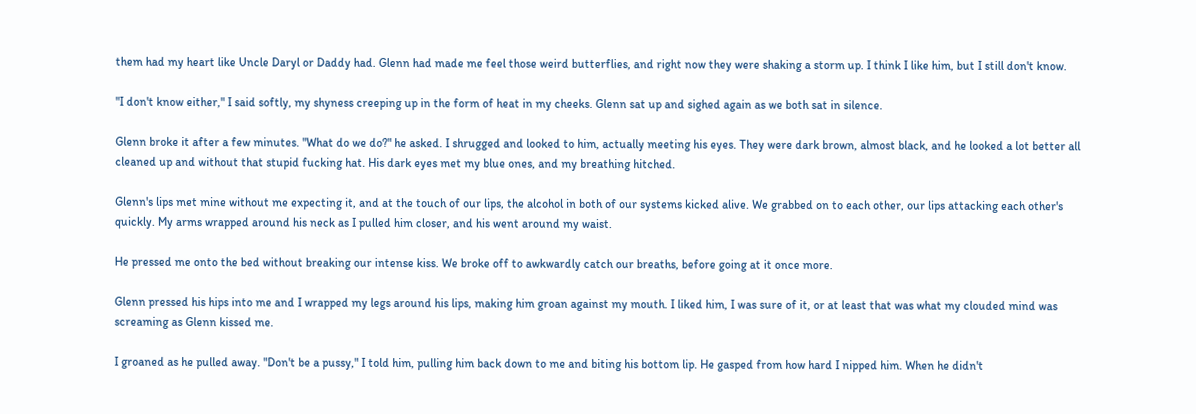them had my heart like Uncle Daryl or Daddy had. Glenn had made me feel those weird butterflies, and right now they were shaking a storm up. I think I like him, but I still don't know.

"I don't know either," I said softly, my shyness creeping up in the form of heat in my cheeks. Glenn sat up and sighed again as we both sat in silence.

Glenn broke it after a few minutes. "What do we do?" he asked. I shrugged and looked to him, actually meeting his eyes. They were dark brown, almost black, and he looked a lot better all cleaned up and without that stupid fucking hat. His dark eyes met my blue ones, and my breathing hitched.

Glenn's lips met mine without me expecting it, and at the touch of our lips, the alcohol in both of our systems kicked alive. We grabbed on to each other, our lips attacking each other's quickly. My arms wrapped around his neck as I pulled him closer, and his went around my waist.

He pressed me onto the bed without breaking our intense kiss. We broke off to awkwardly catch our breaths, before going at it once more.

Glenn pressed his hips into me and I wrapped my legs around his lips, making him groan against my mouth. I liked him, I was sure of it, or at least that was what my clouded mind was screaming as Glenn kissed me.

I groaned as he pulled away. "Don't be a pussy," I told him, pulling him back down to me and biting his bottom lip. He gasped from how hard I nipped him. When he didn't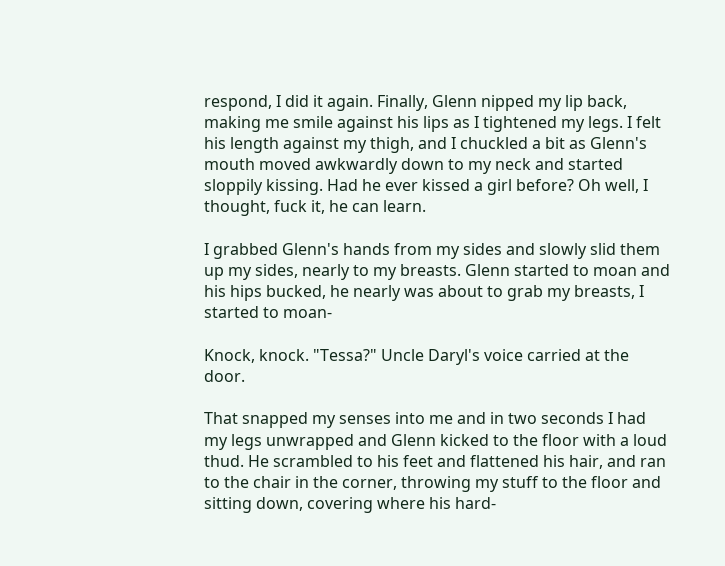respond, I did it again. Finally, Glenn nipped my lip back, making me smile against his lips as I tightened my legs. I felt his length against my thigh, and I chuckled a bit as Glenn's mouth moved awkwardly down to my neck and started sloppily kissing. Had he ever kissed a girl before? Oh well, I thought, fuck it, he can learn.

I grabbed Glenn's hands from my sides and slowly slid them up my sides, nearly to my breasts. Glenn started to moan and his hips bucked, he nearly was about to grab my breasts, I started to moan-

Knock, knock. "Tessa?" Uncle Daryl's voice carried at the door.

That snapped my senses into me and in two seconds I had my legs unwrapped and Glenn kicked to the floor with a loud thud. He scrambled to his feet and flattened his hair, and ran to the chair in the corner, throwing my stuff to the floor and sitting down, covering where his hard-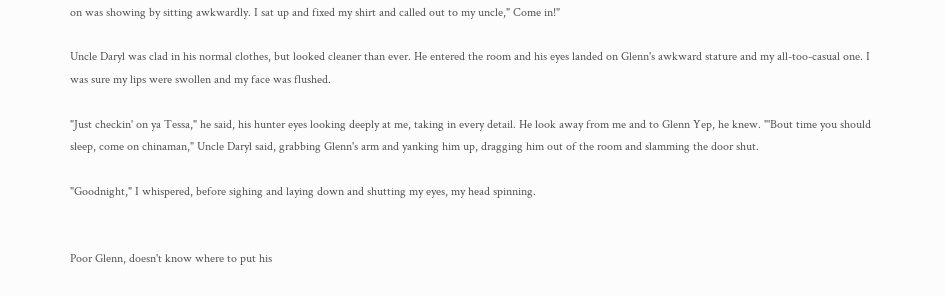on was showing by sitting awkwardly. I sat up and fixed my shirt and called out to my uncle," Come in!"

Uncle Daryl was clad in his normal clothes, but looked cleaner than ever. He entered the room and his eyes landed on Glenn's awkward stature and my all-too-casual one. I was sure my lips were swollen and my face was flushed.

"Just checkin' on ya Tessa," he said, his hunter eyes looking deeply at me, taking in every detail. He look away from me and to Glenn Yep, he knew. "'Bout time you should sleep, come on chinaman," Uncle Daryl said, grabbing Glenn's arm and yanking him up, dragging him out of the room and slamming the door shut.

"Goodnight," I whispered, before sighing and laying down and shutting my eyes, my head spinning.


Poor Glenn, doesn't know where to put his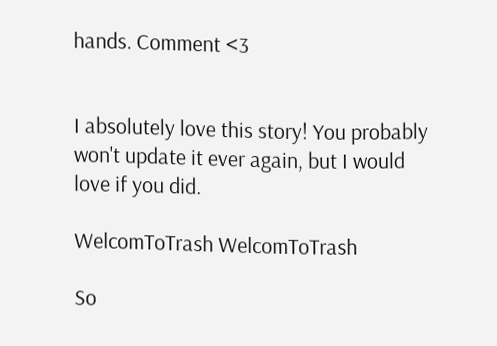hands. Comment <3


I absolutely love this story! You probably won't update it ever again, but I would love if you did.

WelcomToTrash WelcomToTrash

So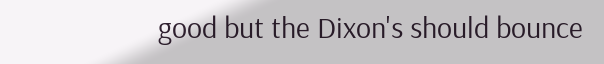good but the Dixon's should bounce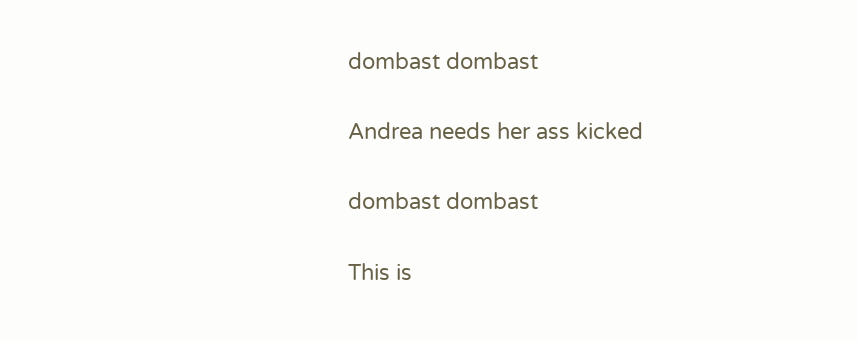dombast dombast

Andrea needs her ass kicked

dombast dombast

This is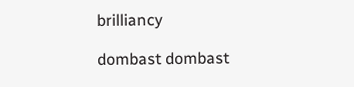brilliancy

dombast dombast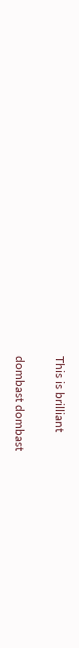This is brilliant

dombast dombast